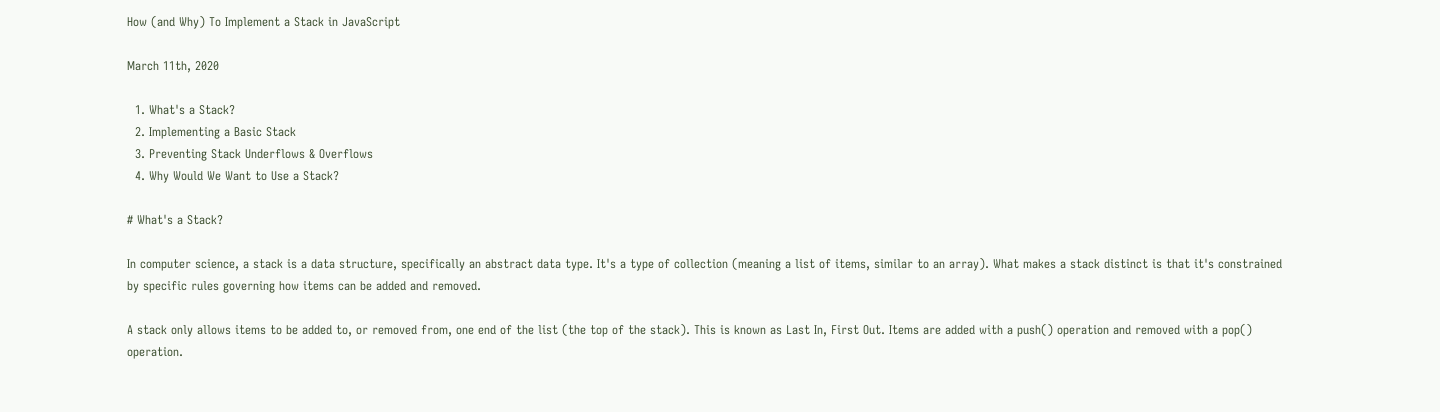How (and Why) To Implement a Stack in JavaScript

March 11th, 2020

  1. What's a Stack?
  2. Implementing a Basic Stack
  3. Preventing Stack Underflows & Overflows
  4. Why Would We Want to Use a Stack?

# What's a Stack?

In computer science, a stack is a data structure, specifically an abstract data type. It's a type of collection (meaning a list of items, similar to an array). What makes a stack distinct is that it's constrained by specific rules governing how items can be added and removed.

A stack only allows items to be added to, or removed from, one end of the list (the top of the stack). This is known as Last In, First Out. Items are added with a push() operation and removed with a pop() operation.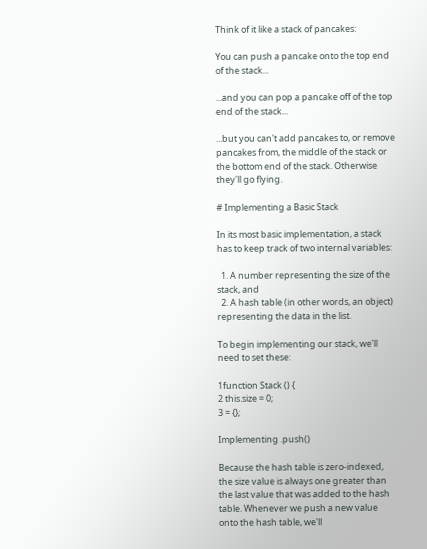Think of it like a stack of pancakes:

You can push a pancake onto the top end of the stack...

...and you can pop a pancake off of the top end of the stack...

...but you can't add pancakes to, or remove pancakes from, the middle of the stack or the bottom end of the stack. Otherwise they'll go flying.

# Implementing a Basic Stack

In its most basic implementation, a stack has to keep track of two internal variables:

  1. A number representing the size of the stack, and
  2. A hash table (in other words, an object) representing the data in the list.

To begin implementing our stack, we'll need to set these:

1function Stack () {
2 this.size = 0;
3 = {};

Implementing .push()

Because the hash table is zero-indexed, the size value is always one greater than the last value that was added to the hash table. Whenever we push a new value onto the hash table, we'll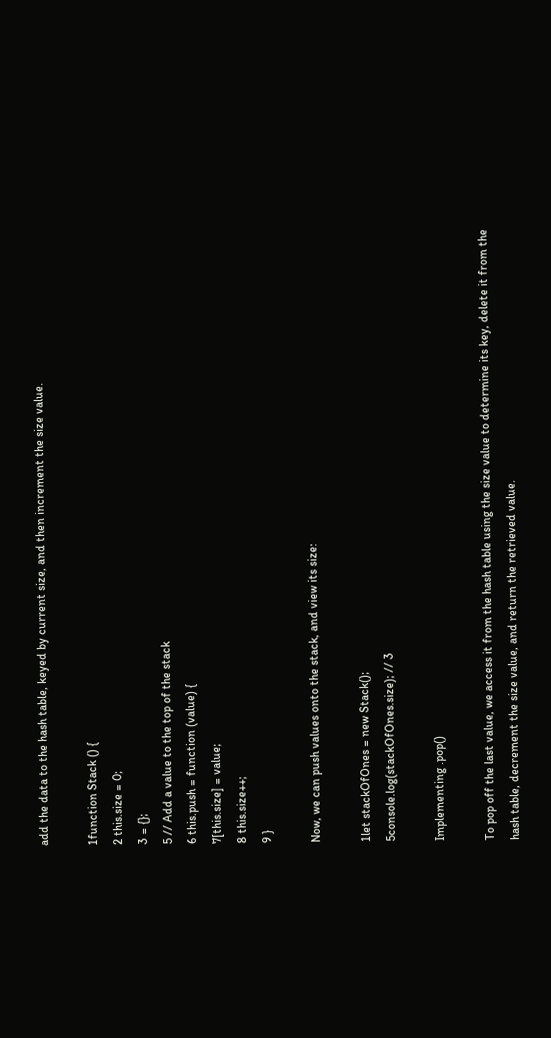add the data to the hash table, keyed by current size, and then increment the size value.

1function Stack () {
2 this.size = 0;
3 = {};
5 // Add a value to the top of the stack
6 this.push = function (value) {
7[this.size] = value;
8 this.size++;
9 }

Now, we can push values onto the stack, and view its size:

1let stackOfOnes = new Stack();
5console.log(stackOfOnes.size); // 3

Implementing .pop()

To pop off the last value, we access it from the hash table using the size value to determine its key, delete it from the hash table, decrement the size value, and return the retrieved value.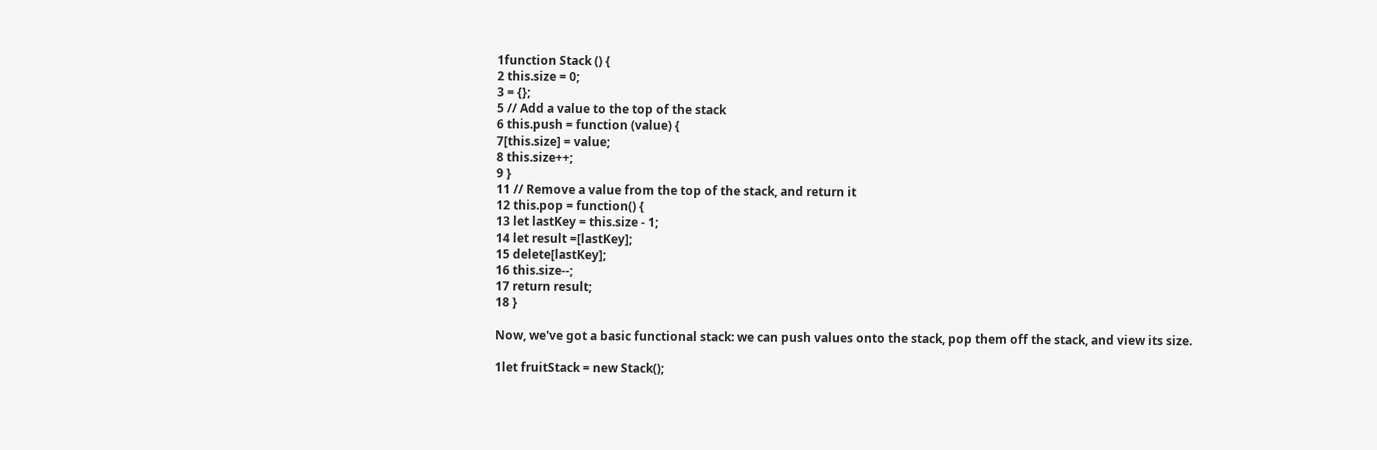1function Stack () {
2 this.size = 0;
3 = {};
5 // Add a value to the top of the stack
6 this.push = function (value) {
7[this.size] = value;
8 this.size++;
9 }
11 // Remove a value from the top of the stack, and return it
12 this.pop = function() {
13 let lastKey = this.size - 1;
14 let result =[lastKey];
15 delete[lastKey];
16 this.size--;
17 return result;
18 }

Now, we've got a basic functional stack: we can push values onto the stack, pop them off the stack, and view its size.

1let fruitStack = new Stack();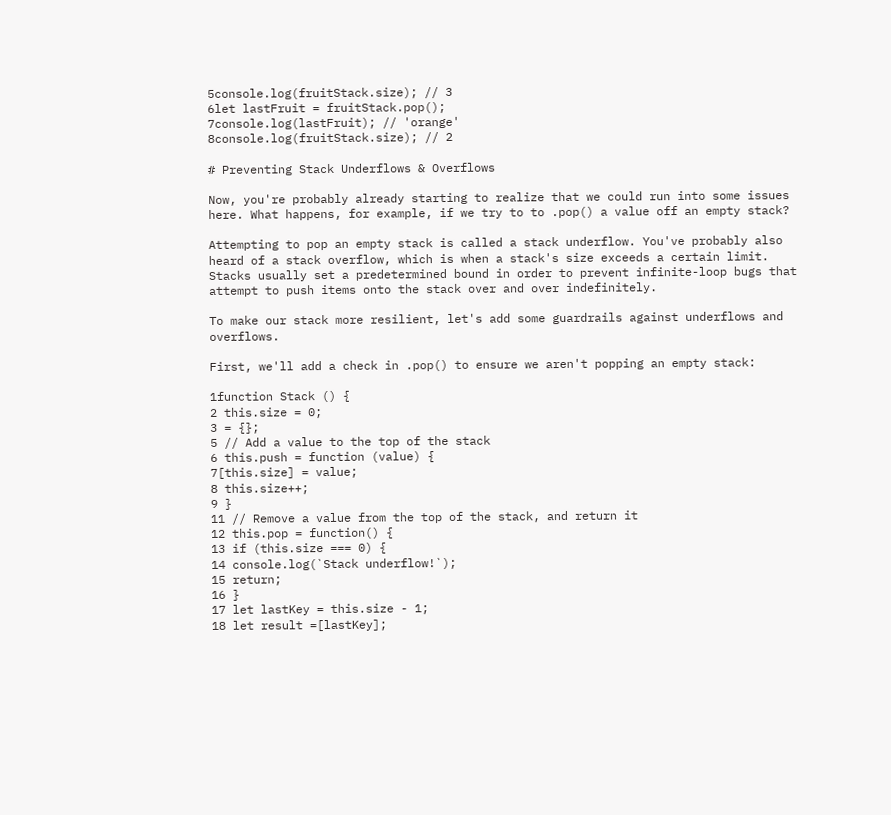5console.log(fruitStack.size); // 3
6let lastFruit = fruitStack.pop();
7console.log(lastFruit); // 'orange'
8console.log(fruitStack.size); // 2

# Preventing Stack Underflows & Overflows

Now, you're probably already starting to realize that we could run into some issues here. What happens, for example, if we try to to .pop() a value off an empty stack?

Attempting to pop an empty stack is called a stack underflow. You've probably also heard of a stack overflow, which is when a stack's size exceeds a certain limit. Stacks usually set a predetermined bound in order to prevent infinite-loop bugs that attempt to push items onto the stack over and over indefinitely.

To make our stack more resilient, let's add some guardrails against underflows and overflows.

First, we'll add a check in .pop() to ensure we aren't popping an empty stack:

1function Stack () {
2 this.size = 0;
3 = {};
5 // Add a value to the top of the stack
6 this.push = function (value) {
7[this.size] = value;
8 this.size++;
9 }
11 // Remove a value from the top of the stack, and return it
12 this.pop = function() {
13 if (this.size === 0) {
14 console.log(`Stack underflow!`);
15 return;
16 }
17 let lastKey = this.size - 1;
18 let result =[lastKey];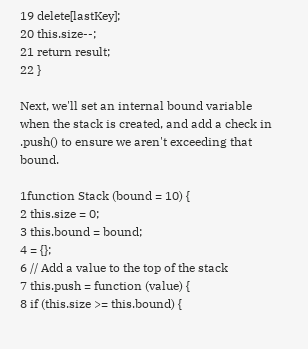19 delete[lastKey];
20 this.size--;
21 return result;
22 }

Next, we'll set an internal bound variable when the stack is created, and add a check in .push() to ensure we aren't exceeding that bound.

1function Stack (bound = 10) {
2 this.size = 0;
3 this.bound = bound;
4 = {};
6 // Add a value to the top of the stack
7 this.push = function (value) {
8 if (this.size >= this.bound) {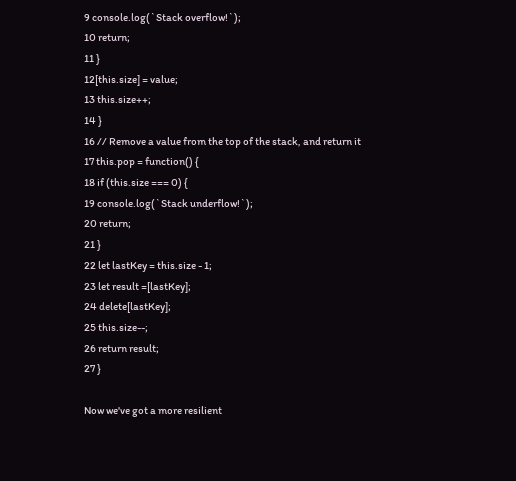9 console.log(`Stack overflow!`);
10 return;
11 }
12[this.size] = value;
13 this.size++;
14 }
16 // Remove a value from the top of the stack, and return it
17 this.pop = function() {
18 if (this.size === 0) {
19 console.log(`Stack underflow!`);
20 return;
21 }
22 let lastKey = this.size - 1;
23 let result =[lastKey];
24 delete[lastKey];
25 this.size--;
26 return result;
27 }

Now we've got a more resilient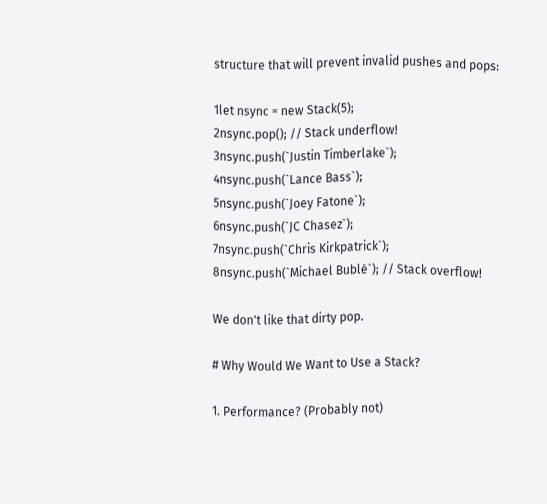structure that will prevent invalid pushes and pops:

1let nsync = new Stack(5);
2nsync.pop(); // Stack underflow!
3nsync.push(`Justin Timberlake`);
4nsync.push(`Lance Bass`);
5nsync.push(`Joey Fatone`);
6nsync.push(`JC Chasez`);
7nsync.push(`Chris Kirkpatrick`);
8nsync.push(`Michael Bublé`); // Stack overflow!

We don't like that dirty pop.

# Why Would We Want to Use a Stack?

1. Performance? (Probably not)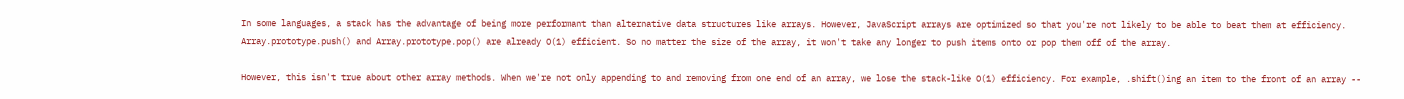In some languages, a stack has the advantage of being more performant than alternative data structures like arrays. However, JavaScript arrays are optimized so that you're not likely to be able to beat them at efficiency. Array.prototype.push() and Array.prototype.pop() are already O(1) efficient. So no matter the size of the array, it won't take any longer to push items onto or pop them off of the array.

However, this isn't true about other array methods. When we're not only appending to and removing from one end of an array, we lose the stack-like O(1) efficiency. For example, .shift()ing an item to the front of an array --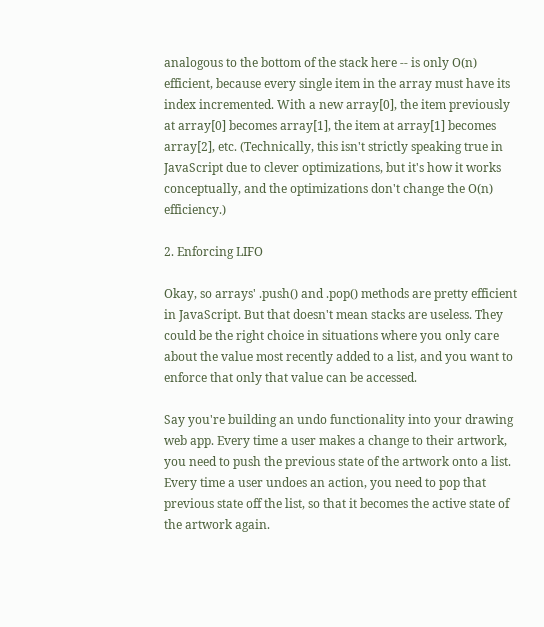analogous to the bottom of the stack here -- is only O(n) efficient, because every single item in the array must have its index incremented. With a new array[0], the item previously at array[0] becomes array[1], the item at array[1] becomes array[2], etc. (Technically, this isn't strictly speaking true in JavaScript due to clever optimizations, but it's how it works conceptually, and the optimizations don't change the O(n) efficiency.)

2. Enforcing LIFO

Okay, so arrays' .push() and .pop() methods are pretty efficient in JavaScript. But that doesn't mean stacks are useless. They could be the right choice in situations where you only care about the value most recently added to a list, and you want to enforce that only that value can be accessed.

Say you're building an undo functionality into your drawing web app. Every time a user makes a change to their artwork, you need to push the previous state of the artwork onto a list. Every time a user undoes an action, you need to pop that previous state off the list, so that it becomes the active state of the artwork again.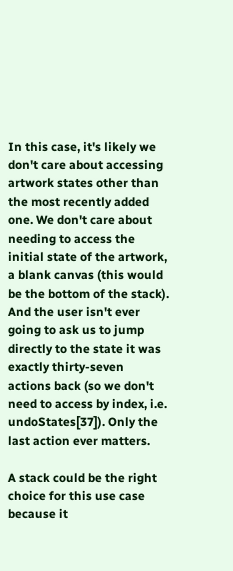In this case, it's likely we don't care about accessing artwork states other than the most recently added one. We don't care about needing to access the initial state of the artwork, a blank canvas (this would be the bottom of the stack). And the user isn't ever going to ask us to jump directly to the state it was exactly thirty-seven actions back (so we don't need to access by index, i.e. undoStates[37]). Only the last action ever matters.

A stack could be the right choice for this use case because it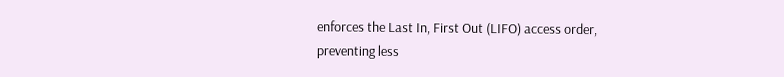enforces the Last In, First Out (LIFO) access order, preventing less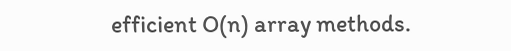efficient O(n) array methods.